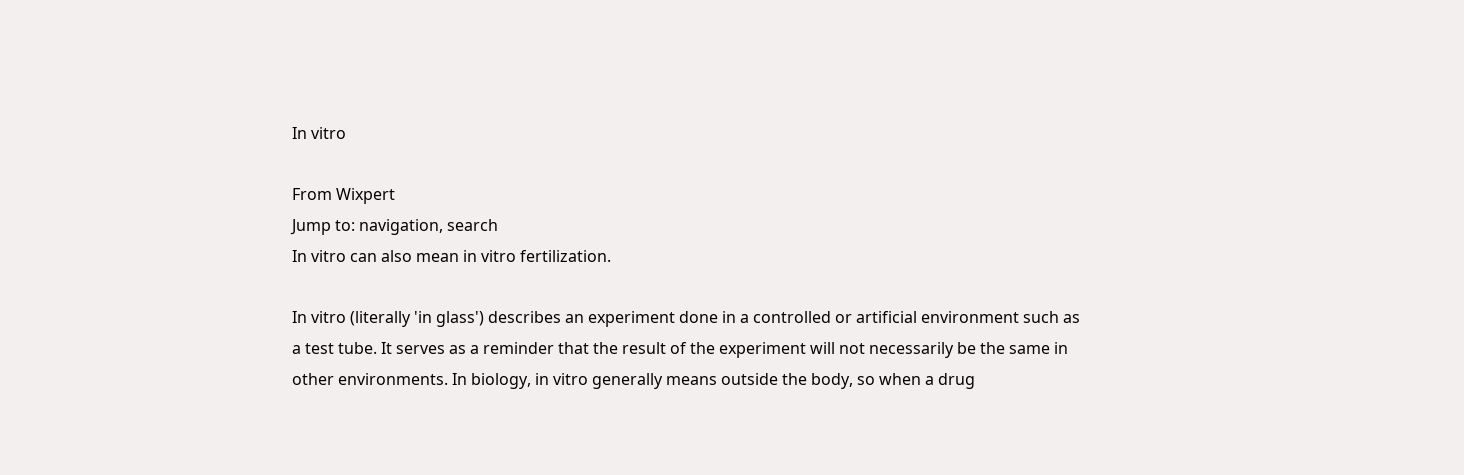In vitro

From Wixpert
Jump to: navigation, search
In vitro can also mean in vitro fertilization.

In vitro (literally 'in glass') describes an experiment done in a controlled or artificial environment such as a test tube. It serves as a reminder that the result of the experiment will not necessarily be the same in other environments. In biology, in vitro generally means outside the body, so when a drug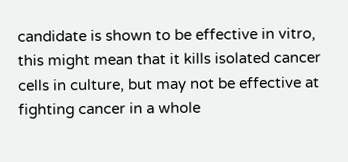candidate is shown to be effective in vitro, this might mean that it kills isolated cancer cells in culture, but may not be effective at fighting cancer in a whole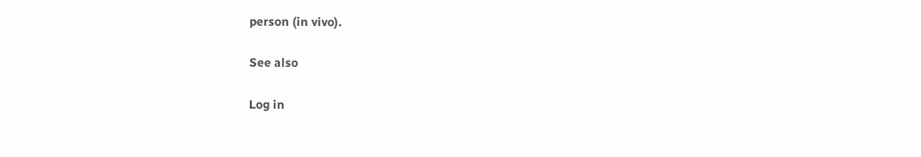person (in vivo).

See also

Log in